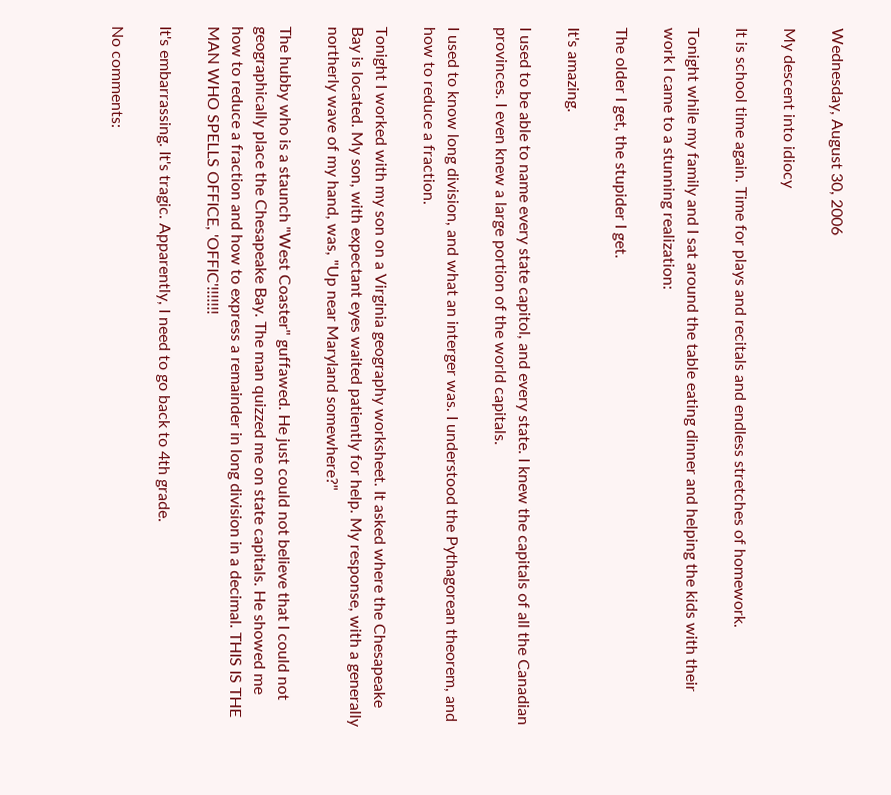Wednesday, August 30, 2006

My descent into idiocy

It is school time again. Time for plays and recitals and endless stretches of homework.

Tonight while my family and I sat around the table eating dinner and helping the kids with their work I came to a stunning realization:

The older I get, the stupider I get.

It's amazing.

I used to be able to name every state capitol, and every state. I knew the capitals of all the Canadian provinces. I even knew a large portion of the world capitals.

I used to know long division, and what an interger was. I understood the Pythagorean theorem, and how to reduce a fraction.

Tonight I worked with my son on a Virginia geography worksheet. It asked where the Chesapeake Bay is located. My son, with expectant eyes waited patiently for help. My response, with a generally northerly wave of my hand, was, "Up near Maryland somewhere?"

The hubby who is a staunch "West Coaster" guffawed. He just could not believe that I could not geographically place the Chesapeake Bay. The man quizzed me on state capitals. He showed me how to reduce a fraction and how to express a remainder in long division in a decimal. THIS IS THE MAN WHO SPELLS OFFICE, 'OFFIC'!!!!!!!

It's embarrassing. It's tragic. Apparently, I need to go back to 4th grade.

No comments: